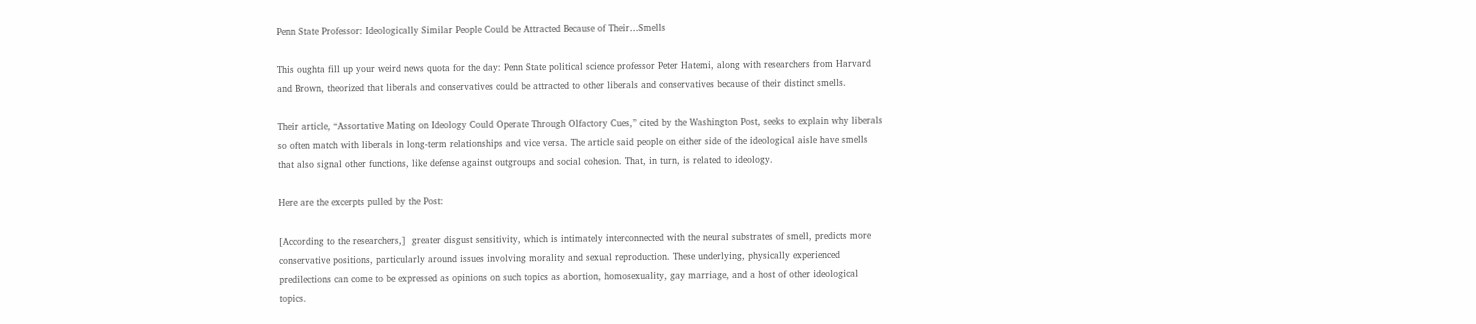Penn State Professor: Ideologically Similar People Could be Attracted Because of Their…Smells

This oughta fill up your weird news quota for the day: Penn State political science professor Peter Hatemi, along with researchers from Harvard and Brown, theorized that liberals and conservatives could be attracted to other liberals and conservatives because of their distinct smells.

Their article, “Assortative Mating on Ideology Could Operate Through Olfactory Cues,” cited by the Washington Post, seeks to explain why liberals so often match with liberals in long-term relationships and vice versa. The article said people on either side of the ideological aisle have smells that also signal other functions, like defense against outgroups and social cohesion. That, in turn, is related to ideology.

Here are the excerpts pulled by the Post:

[According to the researchers,]  greater disgust sensitivity, which is intimately interconnected with the neural substrates of smell, predicts more conservative positions, particularly around issues involving morality and sexual reproduction. These underlying, physically experienced predilections can come to be expressed as opinions on such topics as abortion, homosexuality, gay marriage, and a host of other ideological topics.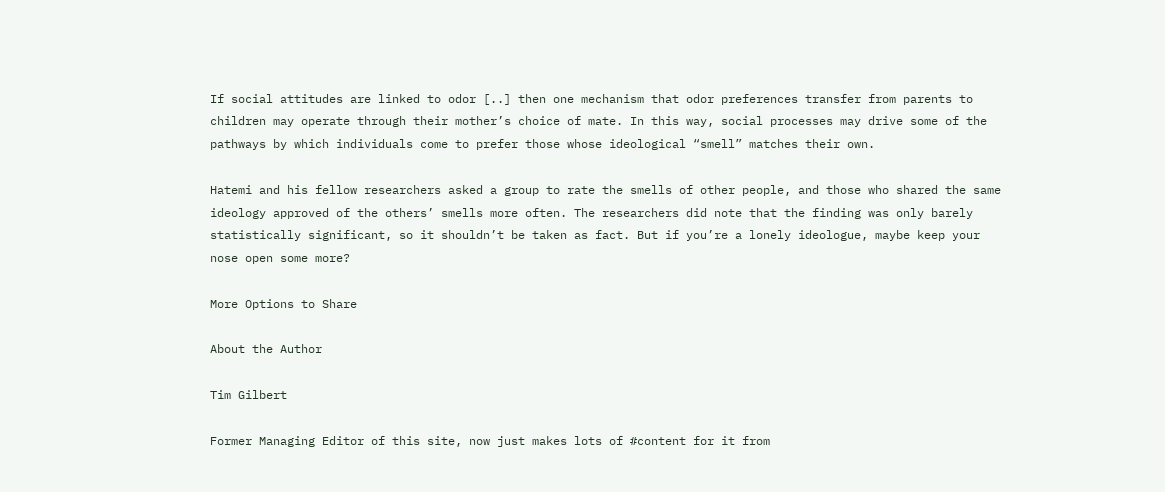If social attitudes are linked to odor [..] then one mechanism that odor preferences transfer from parents to children may operate through their mother’s choice of mate. In this way, social processes may drive some of the pathways by which individuals come to prefer those whose ideological “smell” matches their own.

Hatemi and his fellow researchers asked a group to rate the smells of other people, and those who shared the same ideology approved of the others’ smells more often. The researchers did note that the finding was only barely statistically significant, so it shouldn’t be taken as fact. But if you’re a lonely ideologue, maybe keep your nose open some more?

More Options to Share

About the Author

Tim Gilbert

Former Managing Editor of this site, now just makes lots of #content for it from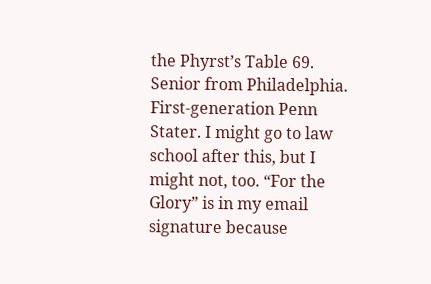the Phyrst’s Table 69. Senior from Philadelphia. First-generation Penn Stater. I might go to law school after this, but I might not, too. “For the Glory” is in my email signature because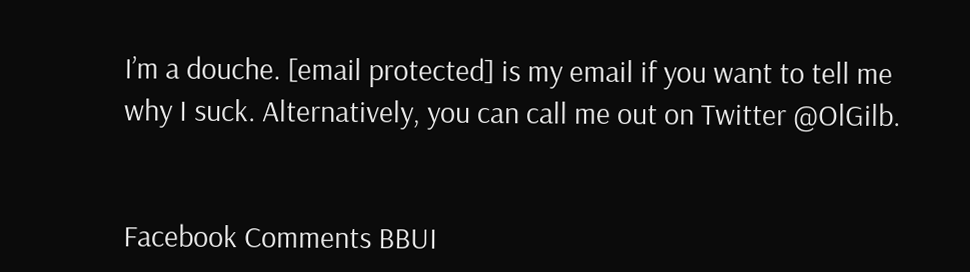I’m a douche. [email protected] is my email if you want to tell me why I suck. Alternatively, you can call me out on Twitter @OlGilb.


Facebook Comments BBUI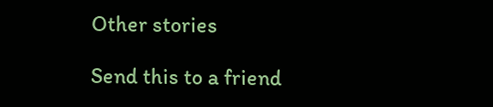Other stories

Send this to a friend